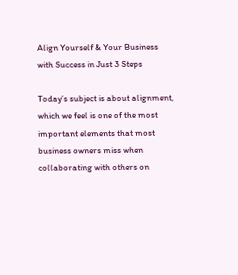Align Yourself & Your Business with Success in Just 3 Steps

Today’s subject is about alignment, which we feel is one of the most important elements that most business owners miss when collaborating with others on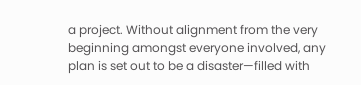a project. Without alignment from the very beginning amongst everyone involved, any plan is set out to be a disaster—filled with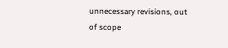unnecessary revisions, out of scope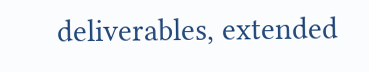deliverables, extended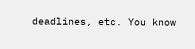deadlines, etc. You know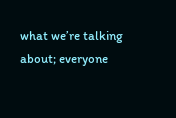what we’re talking about; everyone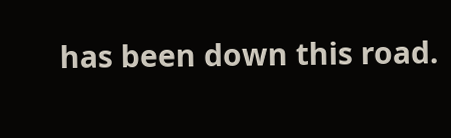has been down this road.